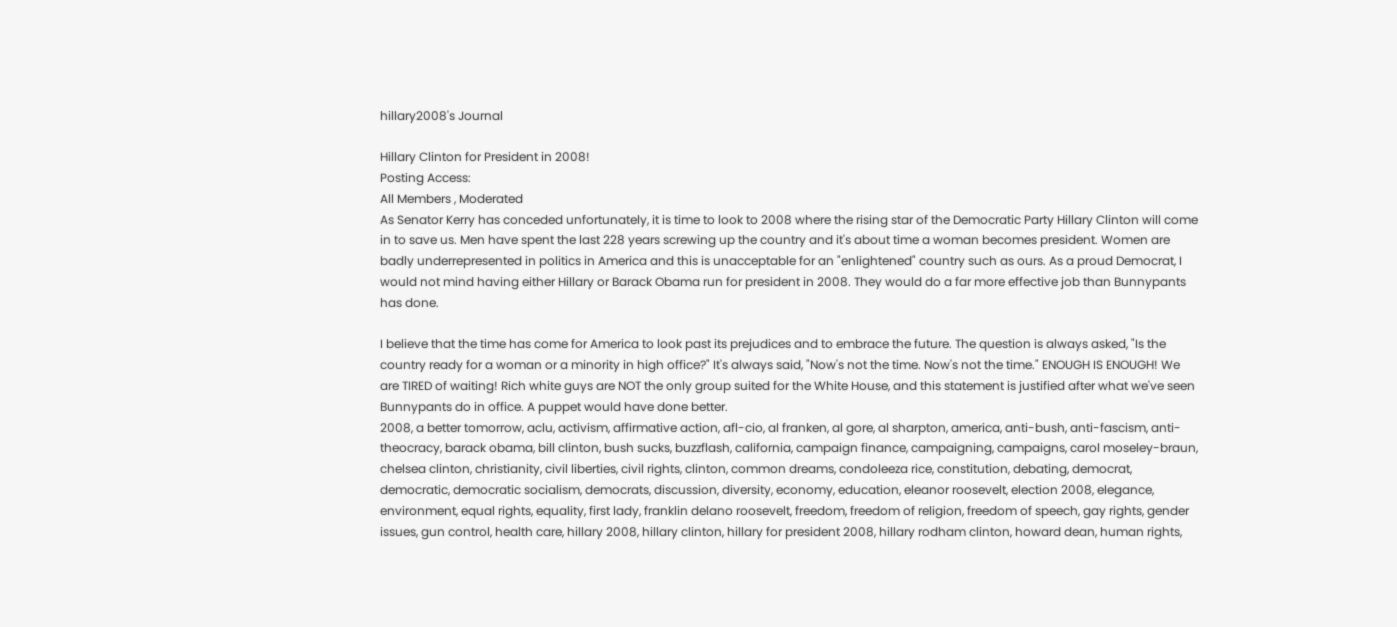hillary2008's Journal

Hillary Clinton for President in 2008!
Posting Access:
All Members , Moderated
As Senator Kerry has conceded unfortunately, it is time to look to 2008 where the rising star of the Democratic Party Hillary Clinton will come in to save us. Men have spent the last 228 years screwing up the country and it's about time a woman becomes president. Women are badly underrepresented in politics in America and this is unacceptable for an "enlightened" country such as ours. As a proud Democrat, I would not mind having either Hillary or Barack Obama run for president in 2008. They would do a far more effective job than Bunnypants has done.

I believe that the time has come for America to look past its prejudices and to embrace the future. The question is always asked, "Is the country ready for a woman or a minority in high office?" It's always said, "Now's not the time. Now's not the time." ENOUGH IS ENOUGH! We are TIRED of waiting! Rich white guys are NOT the only group suited for the White House, and this statement is justified after what we've seen Bunnypants do in office. A puppet would have done better.
2008, a better tomorrow, aclu, activism, affirmative action, afl-cio, al franken, al gore, al sharpton, america, anti-bush, anti-fascism, anti-theocracy, barack obama, bill clinton, bush sucks, buzzflash, california, campaign finance, campaigning, campaigns, carol moseley-braun, chelsea clinton, christianity, civil liberties, civil rights, clinton, common dreams, condoleeza rice, constitution, debating, democrat, democratic, democratic socialism, democrats, discussion, diversity, economy, education, eleanor roosevelt, election 2008, elegance, environment, equal rights, equality, first lady, franklin delano roosevelt, freedom, freedom of religion, freedom of speech, gay rights, gender issues, gun control, health care, hillary 2008, hillary clinton, hillary for president 2008, hillary rodham clinton, howard dean, human rights,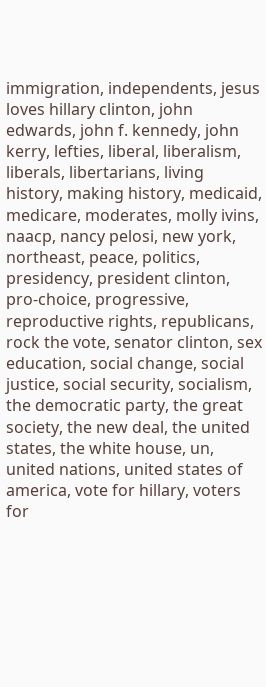immigration, independents, jesus loves hillary clinton, john edwards, john f. kennedy, john kerry, lefties, liberal, liberalism, liberals, libertarians, living history, making history, medicaid, medicare, moderates, molly ivins, naacp, nancy pelosi, new york, northeast, peace, politics, presidency, president clinton, pro-choice, progressive, reproductive rights, republicans, rock the vote, senator clinton, sex education, social change, social justice, social security, socialism, the democratic party, the great society, the new deal, the united states, the white house, un, united nations, united states of america, vote for hillary, voters for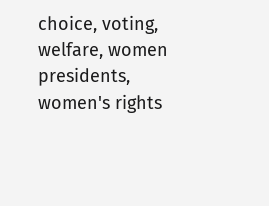choice, voting, welfare, women presidents, women's rights